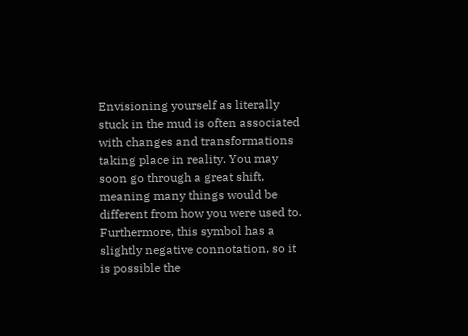Envisioning yourself as literally stuck in the mud is often associated with changes and transformations taking place in reality. You may soon go through a great shift, meaning many things would be different from how you were used to. Furthermore, this symbol has a slightly negative connotation, so it is possible the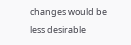changes would be less desirable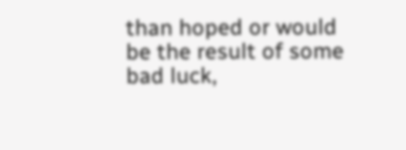than hoped or would be the result of some bad luck,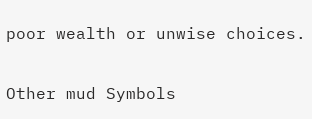poor wealth or unwise choices.

Other mud Symbols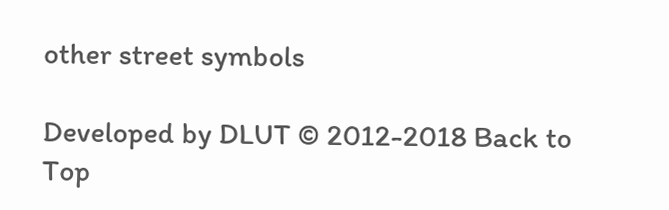other street symbols

Developed by DLUT © 2012-2018 Back to Top